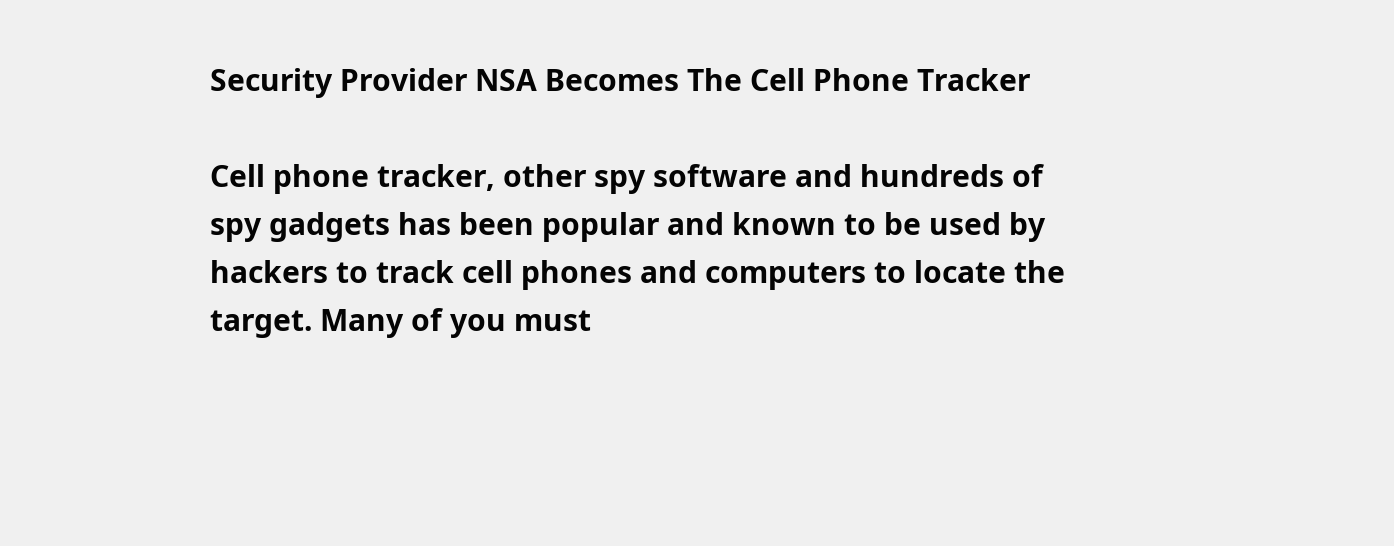Security Provider NSA Becomes The Cell Phone Tracker

Cell phone tracker, other spy software and hundreds of spy gadgets has been popular and known to be used by hackers to track cell phones and computers to locate the target. Many of you must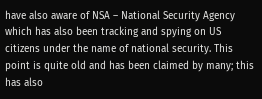have also aware of NSA – National Security Agency which has also been tracking and spying on US citizens under the name of national security. This point is quite old and has been claimed by many; this has also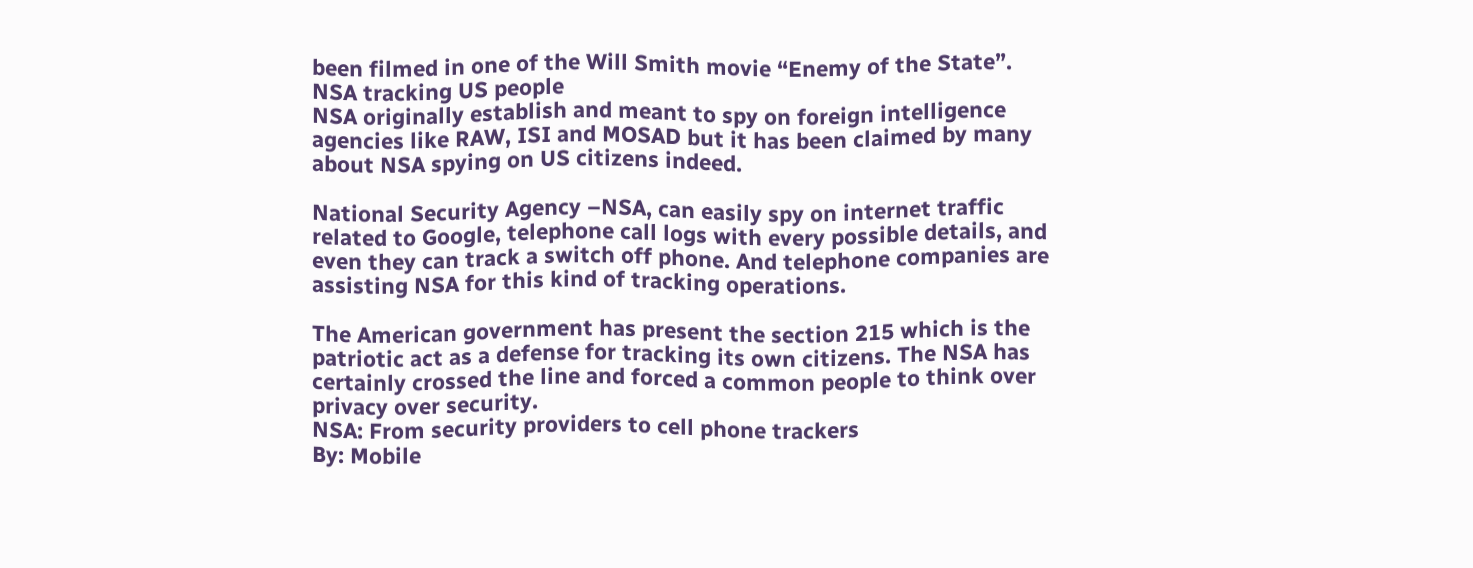been filmed in one of the Will Smith movie “Enemy of the State”.
NSA tracking US people
NSA originally establish and meant to spy on foreign intelligence agencies like RAW, ISI and MOSAD but it has been claimed by many about NSA spying on US citizens indeed.

National Security Agency –NSA, can easily spy on internet traffic related to Google, telephone call logs with every possible details, and even they can track a switch off phone. And telephone companies are assisting NSA for this kind of tracking operations.

The American government has present the section 215 which is the patriotic act as a defense for tracking its own citizens. The NSA has certainly crossed the line and forced a common people to think over privacy over security.
NSA: From security providers to cell phone trackers
By: Mobile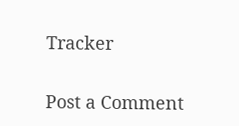Tracker


Post a Comment